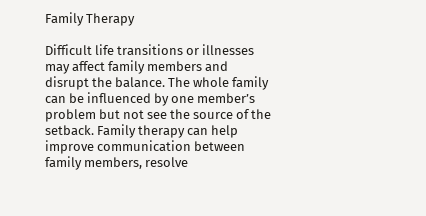Family Therapy

Difficult life transitions or illnesses may affect family members and disrupt the balance. The whole family can be influenced by one member’s problem but not see the source of the setback. Family therapy can help improve communication between family members, resolve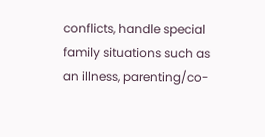conflicts, handle special family situations such as an illness, parenting/co-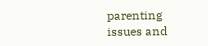parenting issues and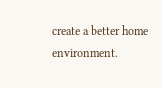create a better home environment.